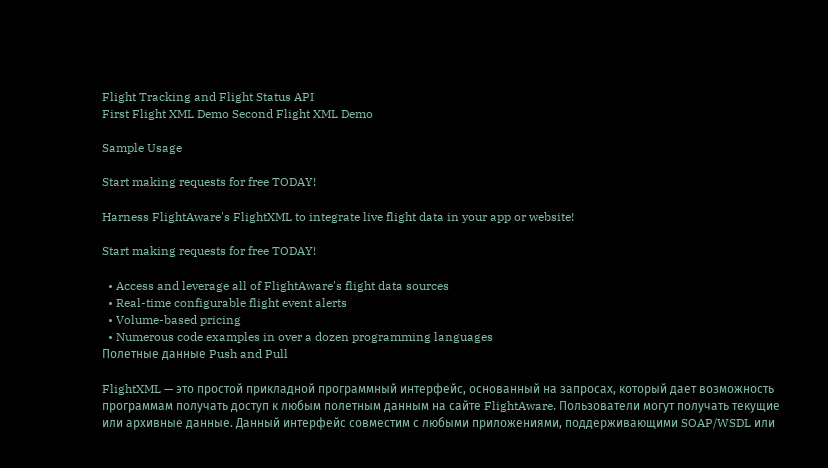Flight Tracking and Flight Status API
First Flight XML Demo Second Flight XML Demo

Sample Usage

Start making requests for free TODAY!

Harness FlightAware's FlightXML to integrate live flight data in your app or website!

Start making requests for free TODAY!

  • Access and leverage all of FlightAware's flight data sources
  • Real-time configurable flight event alerts
  • Volume-based pricing
  • Numerous code examples in over a dozen programming languages
Полетные данные Push and Pull

FlightXML — это простой прикладной программный интерфейс, основанный на запросах, который дает возможность программам получать доступ к любым полетным данным на сайте FlightAware. Пользователи могут получать текущие или архивные данные. Данный интерфейс совместим с любыми приложениями, поддерживающими SOAP/WSDL или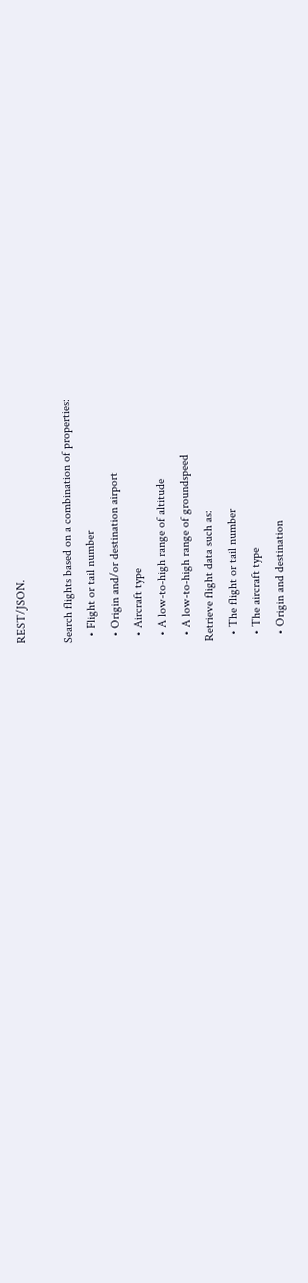REST/JSON.

Search flights based on a combination of properties:
  • Flight or tail number
  • Origin and/or destination airport
  • Aircraft type
  • A low-to-high range of altitude
  • A low-to-high range of groundspeed
Retrieve flight data such as:
  • The flight or tail number
  • The aircraft type
  • Origin and destination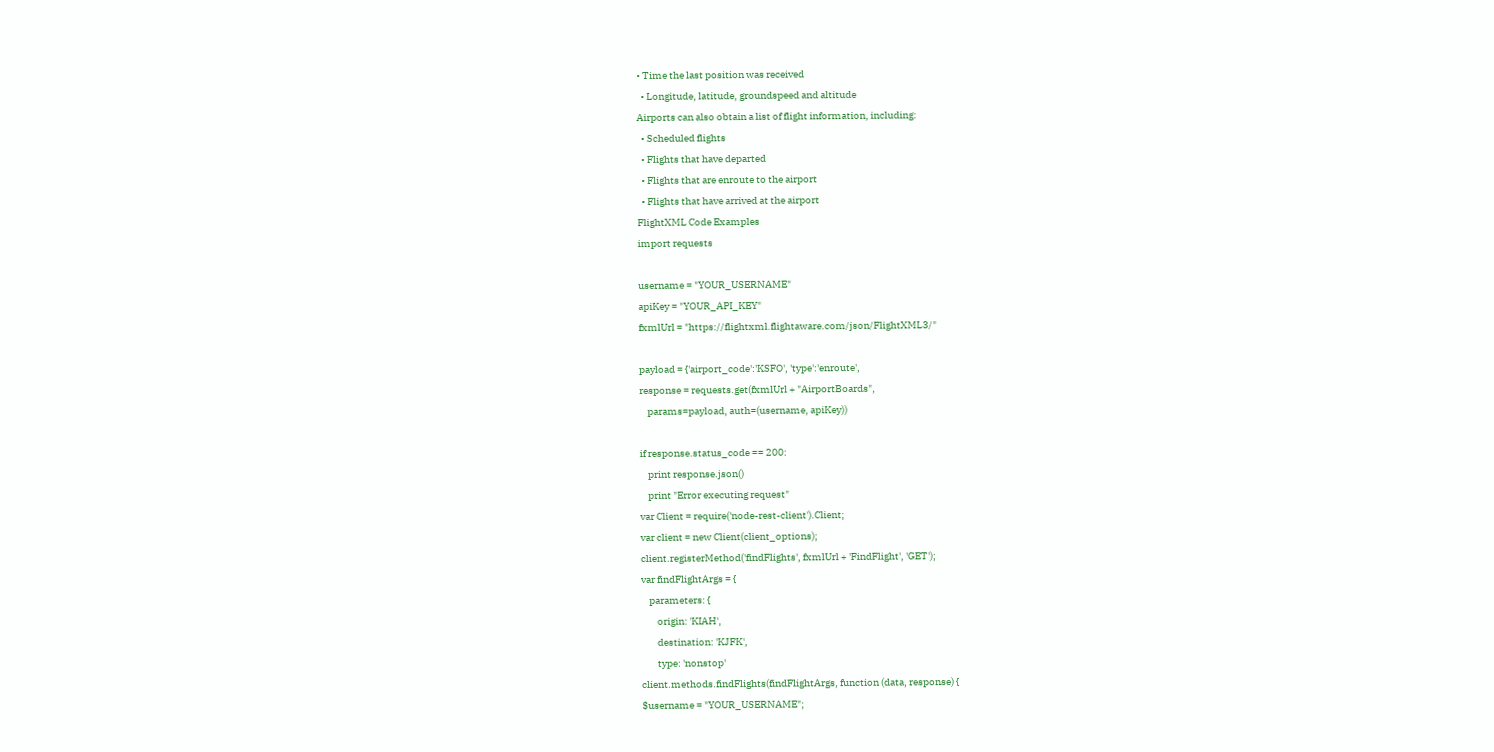• Time the last position was received
  • Longitude, latitude, groundspeed and altitude
Airports can also obtain a list of flight information, including:
  • Scheduled flights
  • Flights that have departed
  • Flights that are enroute to the airport
  • Flights that have arrived at the airport
FlightXML Code Examples
import requests

username = "YOUR_USERNAME"
apiKey = "YOUR_API_KEY"
fxmlUrl = "https://flightxml.flightaware.com/json/FlightXML3/"

payload = {'airport_code':'KSFO', 'type':'enroute',
response = requests.get(fxmlUrl + "AirportBoards",
    params=payload, auth=(username, apiKey))

if response.status_code == 200:
    print response.json()
    print "Error executing request"
var Client = require('node-rest-client').Client;
var client = new Client(client_options);
client.registerMethod('findFlights', fxmlUrl + 'FindFlight', 'GET');
var findFlightArgs = {
    parameters: {
        origin: 'KIAH',
        destination: 'KJFK',
        type: 'nonstop'
client.methods.findFlights(findFlightArgs, function (data, response) {
$username = "YOUR_USERNAME";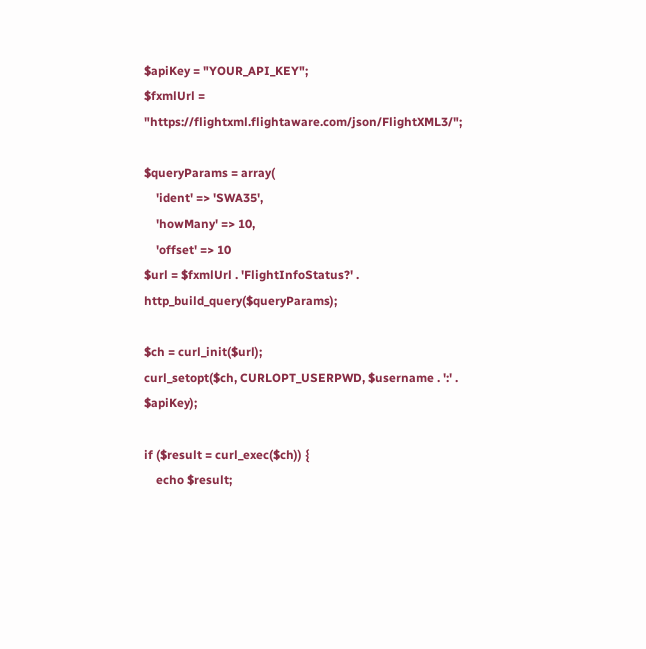$apiKey = "YOUR_API_KEY";
$fxmlUrl = "https://flightxml.flightaware.com/json/FlightXML3/";

$queryParams = array(
    'ident' => 'SWA35',
    'howMany' => 10,
    'offset' => 10
$url = $fxmlUrl . 'FlightInfoStatus?' . http_build_query($queryParams);

$ch = curl_init($url);
curl_setopt($ch, CURLOPT_USERPWD, $username . ':' . $apiKey);

if ($result = curl_exec($ch)) {
    echo $result;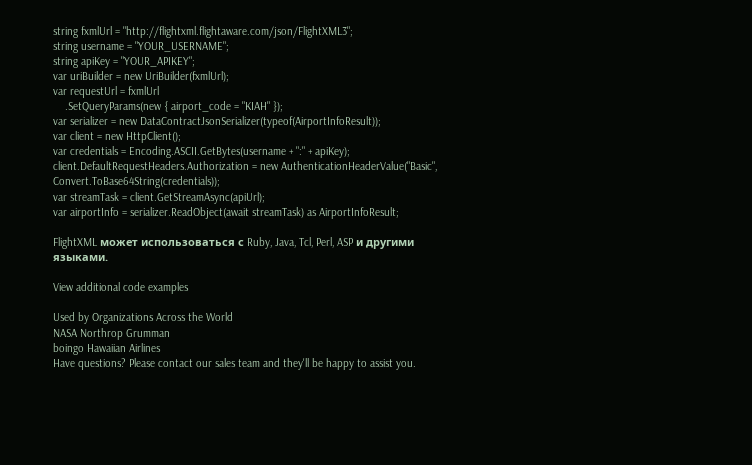string fxmlUrl = "http://flightxml.flightaware.com/json/FlightXML3";
string username = "YOUR_USERNAME";
string apiKey = "YOUR_APIKEY";
var uriBuilder = new UriBuilder(fxmlUrl);
var requestUrl = fxmlUrl
    .SetQueryParams(new { airport_code = "KIAH" });
var serializer = new DataContractJsonSerializer(typeof(AirportInfoResult));
var client = new HttpClient();
var credentials = Encoding.ASCII.GetBytes(username + ":" + apiKey);
client.DefaultRequestHeaders.Authorization = new AuthenticationHeaderValue("Basic", Convert.ToBase64String(credentials));
var streamTask = client.GetStreamAsync(apiUrl);
var airportInfo = serializer.ReadObject(await streamTask) as AirportInfoResult;

FlightXML может использоваться с Ruby, Java, Tcl, Perl, ASP и другими языками.

View additional code examples

Used by Organizations Across the World
NASA Northrop Grumman
boingo Hawaiian Airlines
Have questions? Please contact our sales team and they'll be happy to assist you.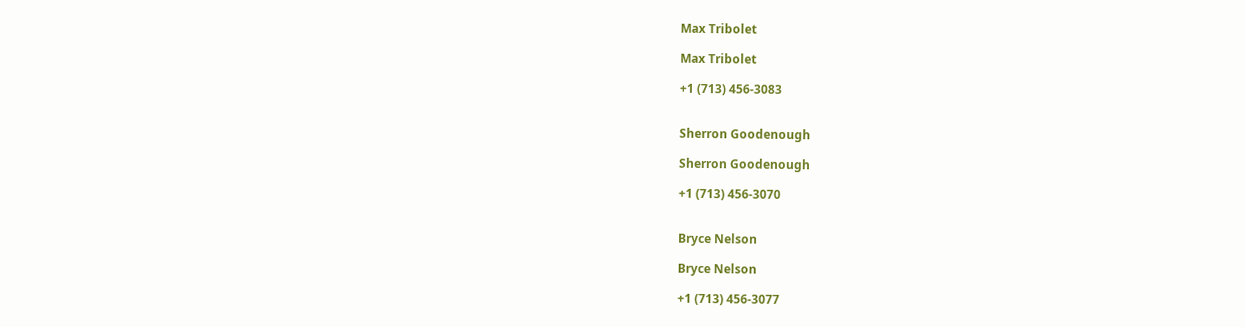Max Tribolet

Max Tribolet

+1 (713) 456-3083


Sherron Goodenough

Sherron Goodenough

+1 (713) 456-3070


Bryce Nelson

Bryce Nelson

+1 (713) 456-3077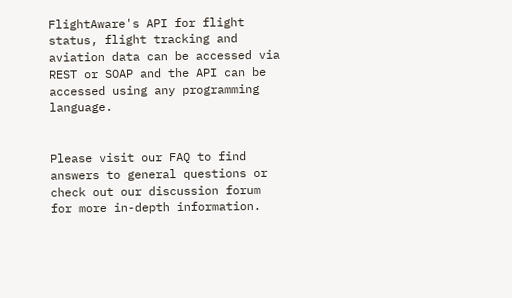FlightAware's API for flight status, flight tracking and aviation data can be accessed via REST or SOAP and the API can be accessed using any programming language.


Please visit our FAQ to find answers to general questions or check out our discussion forum for more in-depth information.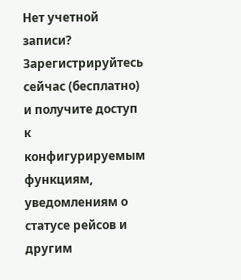Нет учетной записи? Зарегистрируйтесь сейчас (бесплатно) и получите доступ к конфигурируемым функциям, уведомлениям о статусе рейсов и другим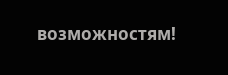возможностям!